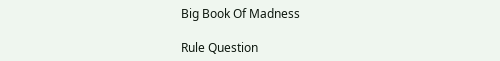Big Book Of Madness

Rule Question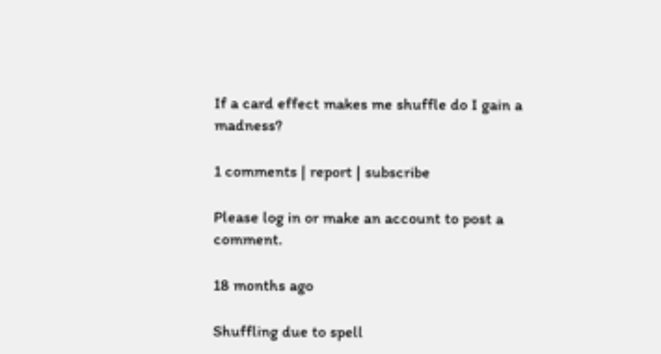If a card effect makes me shuffle do I gain a madness?

1 comments | report | subscribe

Please log in or make an account to post a comment.

18 months ago

Shuffling due to spell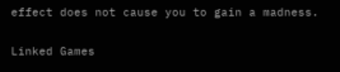effect does not cause you to gain a madness.

Linked Games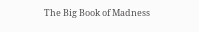The Big Book of Madness